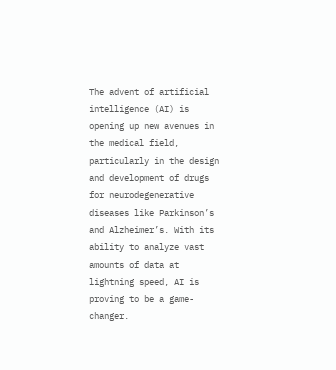The advent of artificial intelligence (AI) is opening up new avenues in the medical field, particularly in the design and development of drugs for neurodegenerative diseases like Parkinson’s and Alzheimer’s. With its ability to analyze vast amounts of data at lightning speed, AI is proving to be a game-changer.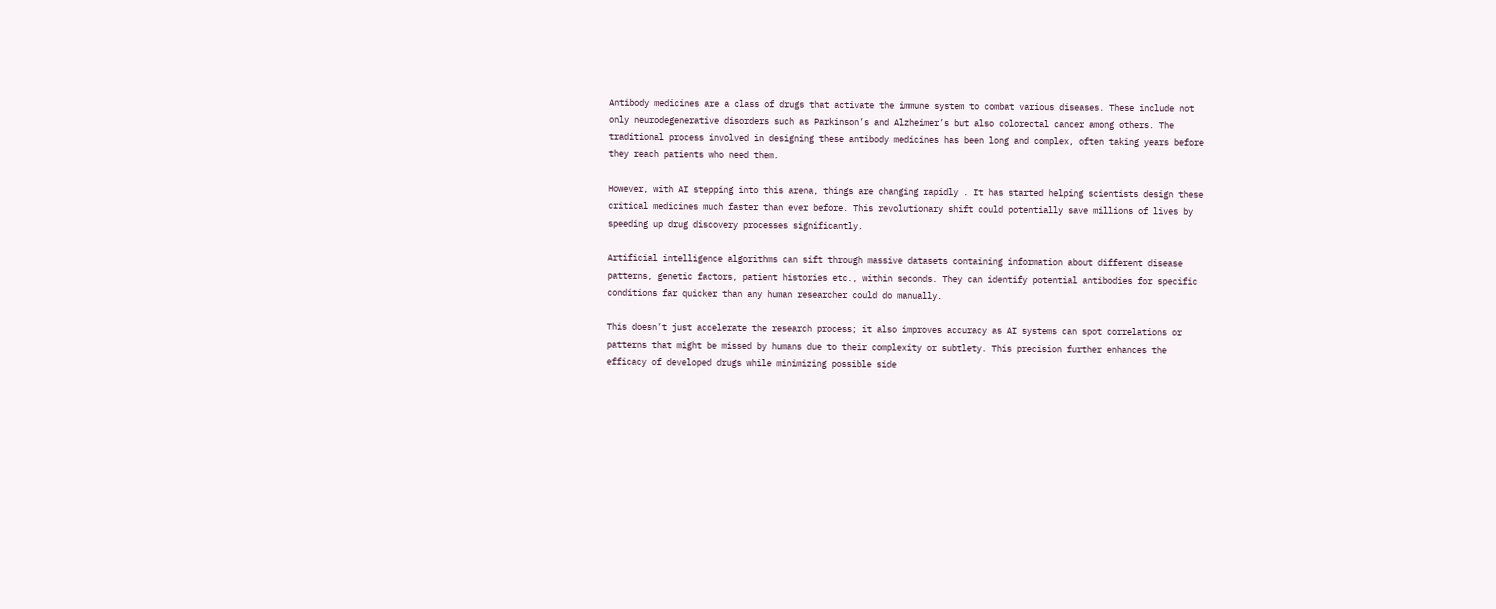Antibody medicines are a class of drugs that activate the immune system to combat various diseases. These include not only neurodegenerative disorders such as Parkinson’s and Alzheimer’s but also colorectal cancer among others. The traditional process involved in designing these antibody medicines has been long and complex, often taking years before they reach patients who need them.

However, with AI stepping into this arena, things are changing rapidly . It has started helping scientists design these critical medicines much faster than ever before. This revolutionary shift could potentially save millions of lives by speeding up drug discovery processes significantly.

Artificial intelligence algorithms can sift through massive datasets containing information about different disease patterns, genetic factors, patient histories etc., within seconds. They can identify potential antibodies for specific conditions far quicker than any human researcher could do manually.

This doesn’t just accelerate the research process; it also improves accuracy as AI systems can spot correlations or patterns that might be missed by humans due to their complexity or subtlety. This precision further enhances the efficacy of developed drugs while minimizing possible side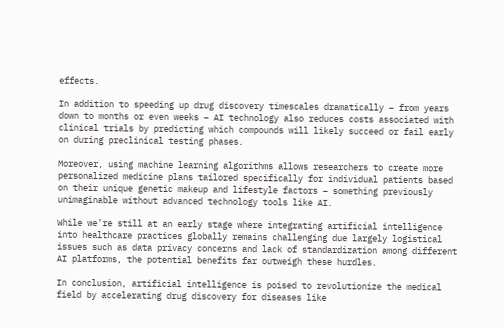effects.

In addition to speeding up drug discovery timescales dramatically – from years down to months or even weeks – AI technology also reduces costs associated with clinical trials by predicting which compounds will likely succeed or fail early on during preclinical testing phases.

Moreover, using machine learning algorithms allows researchers to create more personalized medicine plans tailored specifically for individual patients based on their unique genetic makeup and lifestyle factors – something previously unimaginable without advanced technology tools like AI.

While we’re still at an early stage where integrating artificial intelligence into healthcare practices globally remains challenging due largely logistical issues such as data privacy concerns and lack of standardization among different AI platforms, the potential benefits far outweigh these hurdles.

In conclusion, artificial intelligence is poised to revolutionize the medical field by accelerating drug discovery for diseases like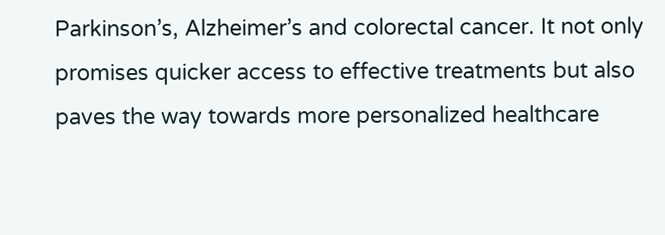Parkinson’s, Alzheimer’s and colorectal cancer. It not only promises quicker access to effective treatments but also paves the way towards more personalized healthcare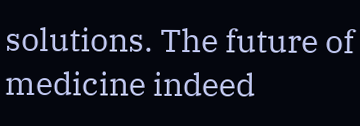solutions. The future of medicine indeed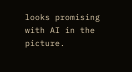looks promising with AI in the picture.